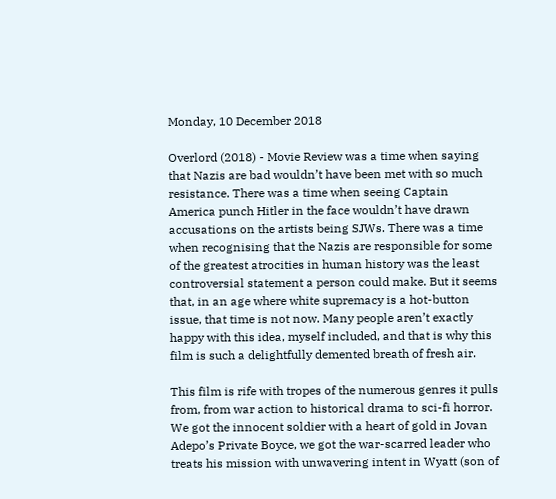Monday, 10 December 2018

Overlord (2018) - Movie Review was a time when saying that Nazis are bad wouldn’t have been met with so much resistance. There was a time when seeing Captain America punch Hitler in the face wouldn’t have drawn accusations on the artists being SJWs. There was a time when recognising that the Nazis are responsible for some of the greatest atrocities in human history was the least controversial statement a person could make. But it seems that, in an age where white supremacy is a hot-button issue, that time is not now. Many people aren’t exactly happy with this idea, myself included, and that is why this film is such a delightfully demented breath of fresh air.

This film is rife with tropes of the numerous genres it pulls from, from war action to historical drama to sci-fi horror. We got the innocent soldier with a heart of gold in Jovan Adepo’s Private Boyce, we got the war-scarred leader who treats his mission with unwavering intent in Wyatt (son of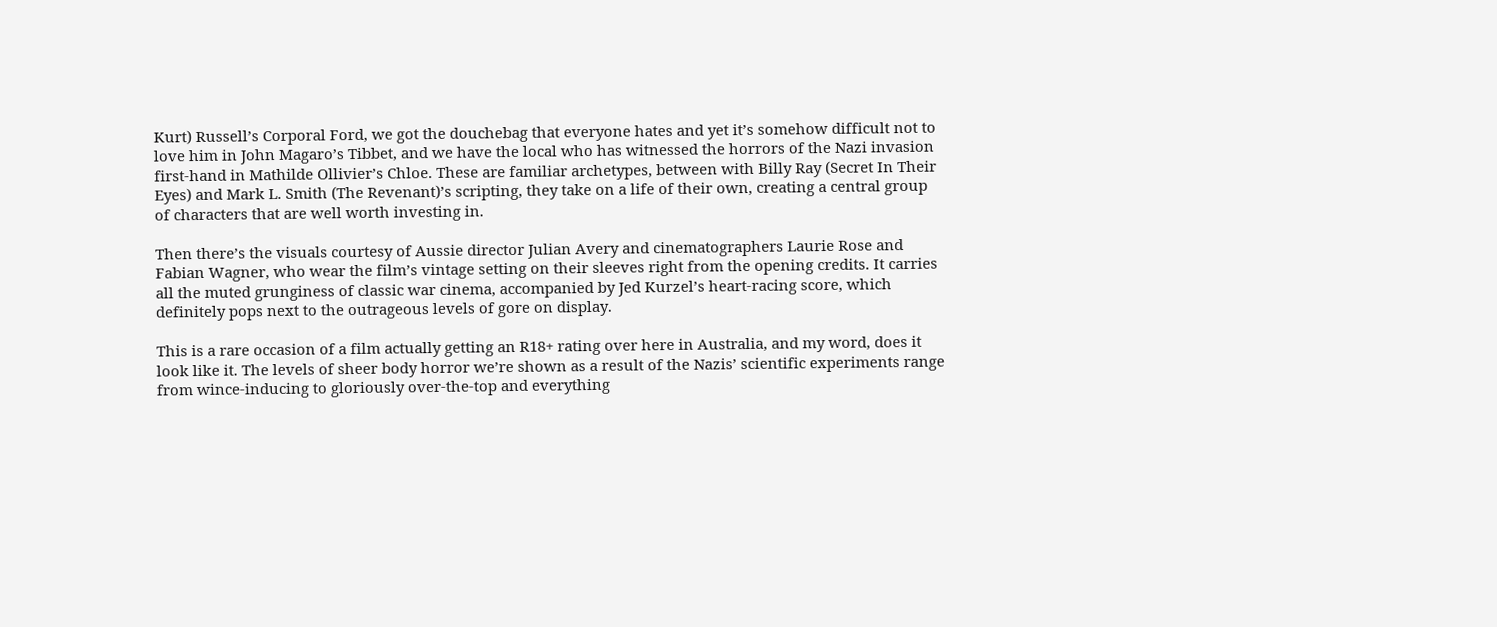Kurt) Russell’s Corporal Ford, we got the douchebag that everyone hates and yet it’s somehow difficult not to love him in John Magaro’s Tibbet, and we have the local who has witnessed the horrors of the Nazi invasion first-hand in Mathilde Ollivier’s Chloe. These are familiar archetypes, between with Billy Ray (Secret In Their Eyes) and Mark L. Smith (The Revenant)’s scripting, they take on a life of their own, creating a central group of characters that are well worth investing in.

Then there’s the visuals courtesy of Aussie director Julian Avery and cinematographers Laurie Rose and Fabian Wagner, who wear the film’s vintage setting on their sleeves right from the opening credits. It carries all the muted grunginess of classic war cinema, accompanied by Jed Kurzel’s heart-racing score, which definitely pops next to the outrageous levels of gore on display.

This is a rare occasion of a film actually getting an R18+ rating over here in Australia, and my word, does it look like it. The levels of sheer body horror we’re shown as a result of the Nazis’ scientific experiments range from wince-inducing to gloriously over-the-top and everything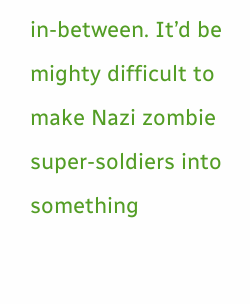in-between. It’d be mighty difficult to make Nazi zombie super-soldiers into something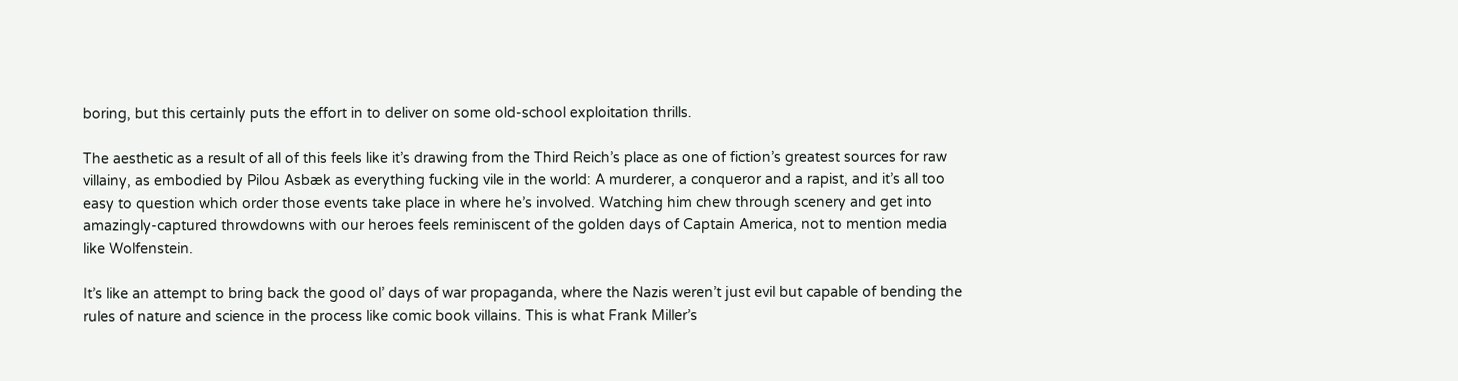boring, but this certainly puts the effort in to deliver on some old-school exploitation thrills.

The aesthetic as a result of all of this feels like it’s drawing from the Third Reich’s place as one of fiction’s greatest sources for raw villainy, as embodied by Pilou Asbæk as everything fucking vile in the world: A murderer, a conqueror and a rapist, and it’s all too easy to question which order those events take place in where he’s involved. Watching him chew through scenery and get into amazingly-captured throwdowns with our heroes feels reminiscent of the golden days of Captain America, not to mention media like Wolfenstein.

It’s like an attempt to bring back the good ol’ days of war propaganda, where the Nazis weren’t just evil but capable of bending the rules of nature and science in the process like comic book villains. This is what Frank Miller’s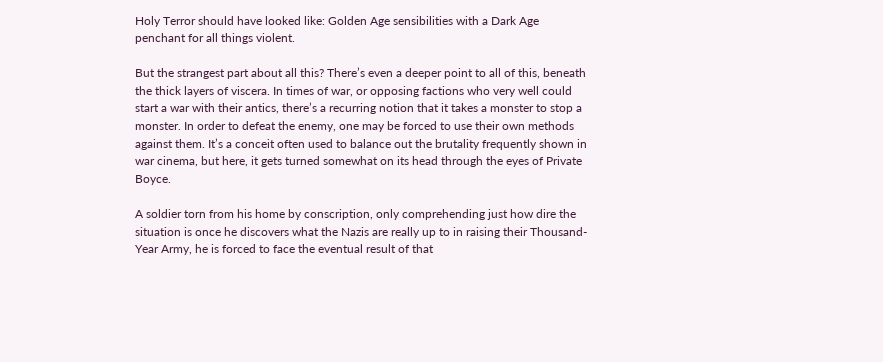Holy Terror should have looked like: Golden Age sensibilities with a Dark Age penchant for all things violent.

But the strangest part about all this? There’s even a deeper point to all of this, beneath the thick layers of viscera. In times of war, or opposing factions who very well could start a war with their antics, there’s a recurring notion that it takes a monster to stop a monster. In order to defeat the enemy, one may be forced to use their own methods against them. It’s a conceit often used to balance out the brutality frequently shown in war cinema, but here, it gets turned somewhat on its head through the eyes of Private Boyce.

A soldier torn from his home by conscription, only comprehending just how dire the situation is once he discovers what the Nazis are really up to in raising their Thousand-Year Army, he is forced to face the eventual result of that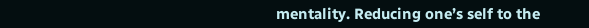mentality. Reducing one’s self to the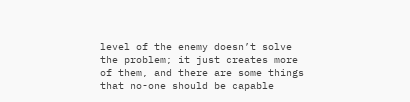level of the enemy doesn’t solve the problem; it just creates more of them, and there are some things that no-one should be capable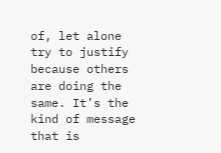of, let alone try to justify because others are doing the same. It’s the kind of message that is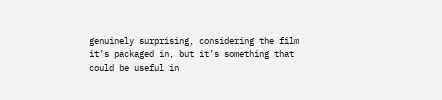genuinely surprising, considering the film it’s packaged in, but it’s something that could be useful in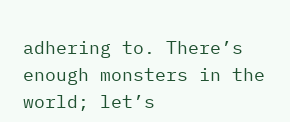adhering to. There’s enough monsters in the world; let’s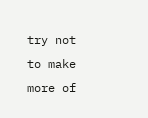try not to make more of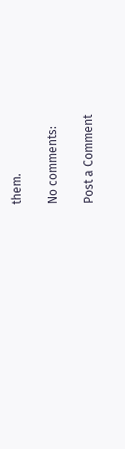them.

No comments:

Post a Comment